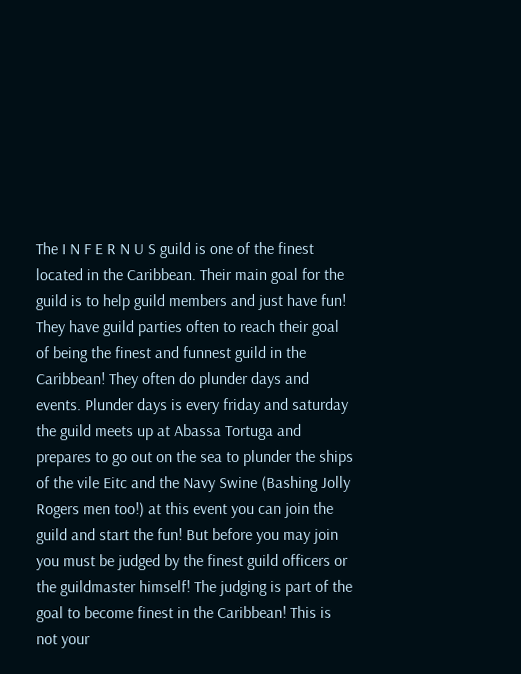The I N F E R N U S guild is one of the finest located in the Caribbean. Their main goal for the guild is to help guild members and just have fun! They have guild parties often to reach their goal of being the finest and funnest guild in the Caribbean! They often do plunder days and events. Plunder days is every friday and saturday the guild meets up at Abassa Tortuga and prepares to go out on the sea to plunder the ships of the vile Eitc and the Navy Swine (Bashing Jolly Rogers men too!) at this event you can join the guild and start the fun! But before you may join you must be judged by the finest guild officers or the guildmaster himself! The judging is part of the goal to become finest in the Caribbean! This is not your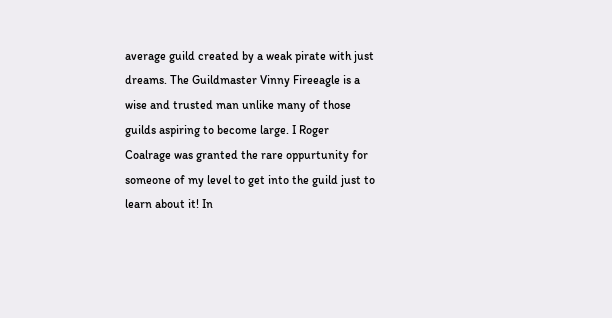average guild created by a weak pirate with just dreams. The Guildmaster Vinny Fireeagle is a wise and trusted man unlike many of those guilds aspiring to become large. I Roger Coalrage was granted the rare oppurtunity for someone of my level to get into the guild just to learn about it! In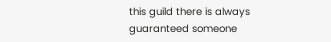this guild there is always guaranteed someone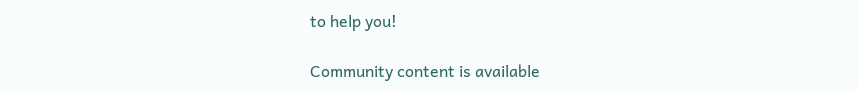to help you!

Community content is available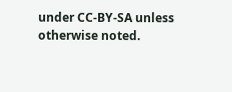under CC-BY-SA unless otherwise noted.